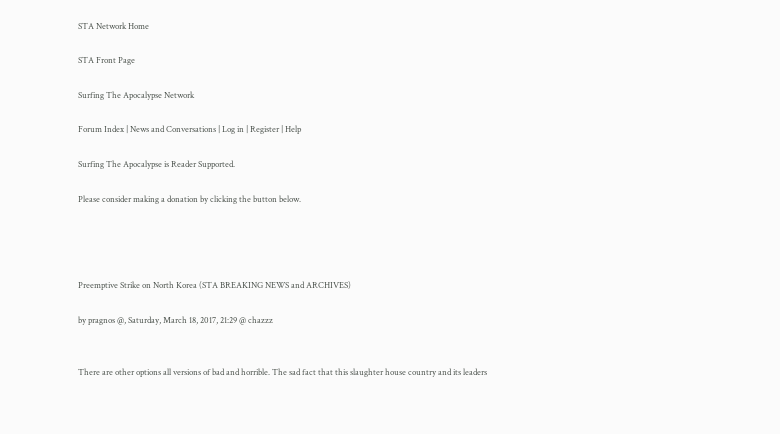STA Network Home

STA Front Page

Surfing The Apocalypse Network

Forum Index | News and Conversations | Log in | Register | Help

Surfing The Apocalypse is Reader Supported.

Please consider making a donation by clicking the button below.




Preemptive Strike on North Korea (STA BREAKING NEWS and ARCHIVES)

by pragnos @, Saturday, March 18, 2017, 21:29 @ chazzz


There are other options all versions of bad and horrible. The sad fact that this slaughter house country and its leaders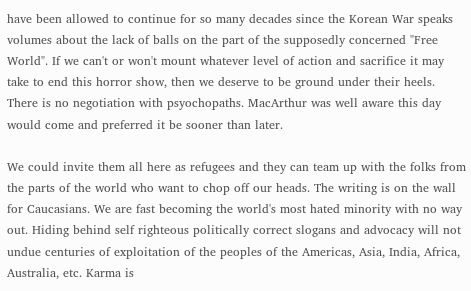have been allowed to continue for so many decades since the Korean War speaks volumes about the lack of balls on the part of the supposedly concerned "Free World". If we can't or won't mount whatever level of action and sacrifice it may take to end this horror show, then we deserve to be ground under their heels. There is no negotiation with psyochopaths. MacArthur was well aware this day would come and preferred it be sooner than later.

We could invite them all here as refugees and they can team up with the folks from the parts of the world who want to chop off our heads. The writing is on the wall for Caucasians. We are fast becoming the world's most hated minority with no way out. Hiding behind self righteous politically correct slogans and advocacy will not undue centuries of exploitation of the peoples of the Americas, Asia, India, Africa, Australia, etc. Karma is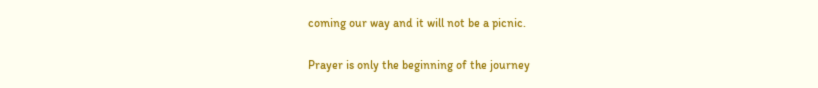coming our way and it will not be a picnic.

Prayer is only the beginning of the journey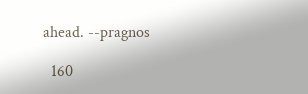ahead. --pragnos

  160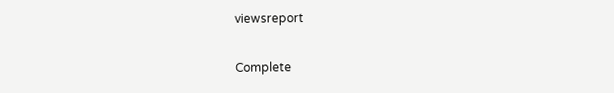viewsreport

Complete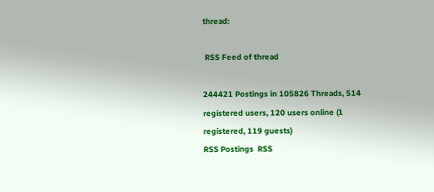thread:

 RSS Feed of thread

244421 Postings in 105826 Threads, 514 registered users, 120 users online (1 registered, 119 guests)
RSS Postings  RSS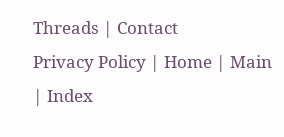Threads | Contact
Privacy Policy | Home | Main | Index